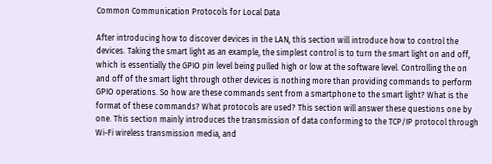Common Communication Protocols for Local Data

After introducing how to discover devices in the LAN, this section will introduce how to control the devices. Taking the smart light as an example, the simplest control is to turn the smart light on and off, which is essentially the GPIO pin level being pulled high or low at the software level. Controlling the on and off of the smart light through other devices is nothing more than providing commands to perform GPIO operations. So how are these commands sent from a smartphone to the smart light? What is the format of these commands? What protocols are used? This section will answer these questions one by one. This section mainly introduces the transmission of data conforming to the TCP/IP protocol through Wi-Fi wireless transmission media, and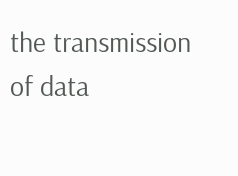the transmission of data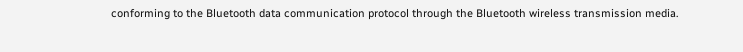conforming to the Bluetooth data communication protocol through the Bluetooth wireless transmission media.